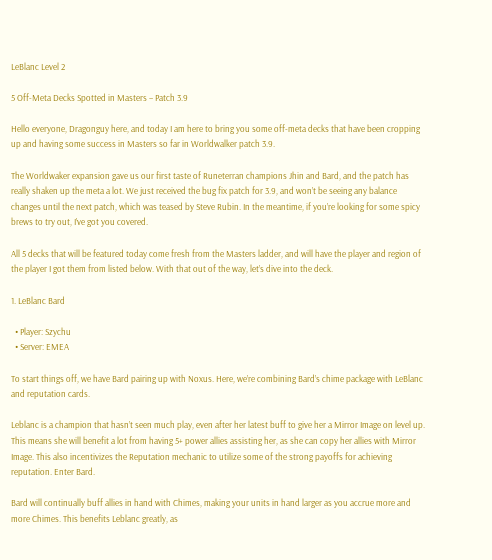LeBlanc Level 2

5 Off-Meta Decks Spotted in Masters – Patch 3.9

Hello everyone, Dragonguy here, and today I am here to bring you some off-meta decks that have been cropping up and having some success in Masters so far in Worldwalker patch 3.9.

The Worldwaker expansion gave us our first taste of Runeterran champions Jhin and Bard, and the patch has really shaken up the meta a lot. We just received the bug fix patch for 3.9, and won’t be seeing any balance changes until the next patch, which was teased by Steve Rubin. In the meantime, if you’re looking for some spicy brews to try out, I’ve got you covered.

All 5 decks that will be featured today come fresh from the Masters ladder, and will have the player and region of the player I got them from listed below. With that out of the way, let’s dive into the deck.

1. LeBlanc Bard

  • Player: Szychu
  • Server: EMEA

To start things off, we have Bard pairing up with Noxus. Here, we’re combining Bard’s chime package with LeBlanc and reputation cards.

Leblanc is a champion that hasn’t seen much play, even after her latest buff to give her a Mirror Image on level up. This means she will benefit a lot from having 5+ power allies assisting her, as she can copy her allies with Mirror Image. This also incentivizes the Reputation mechanic to utilize some of the strong payoffs for achieving reputation. Enter Bard.

Bard will continually buff allies in hand with Chimes, making your units in hand larger as you accrue more and more Chimes. This benefits Leblanc greatly, as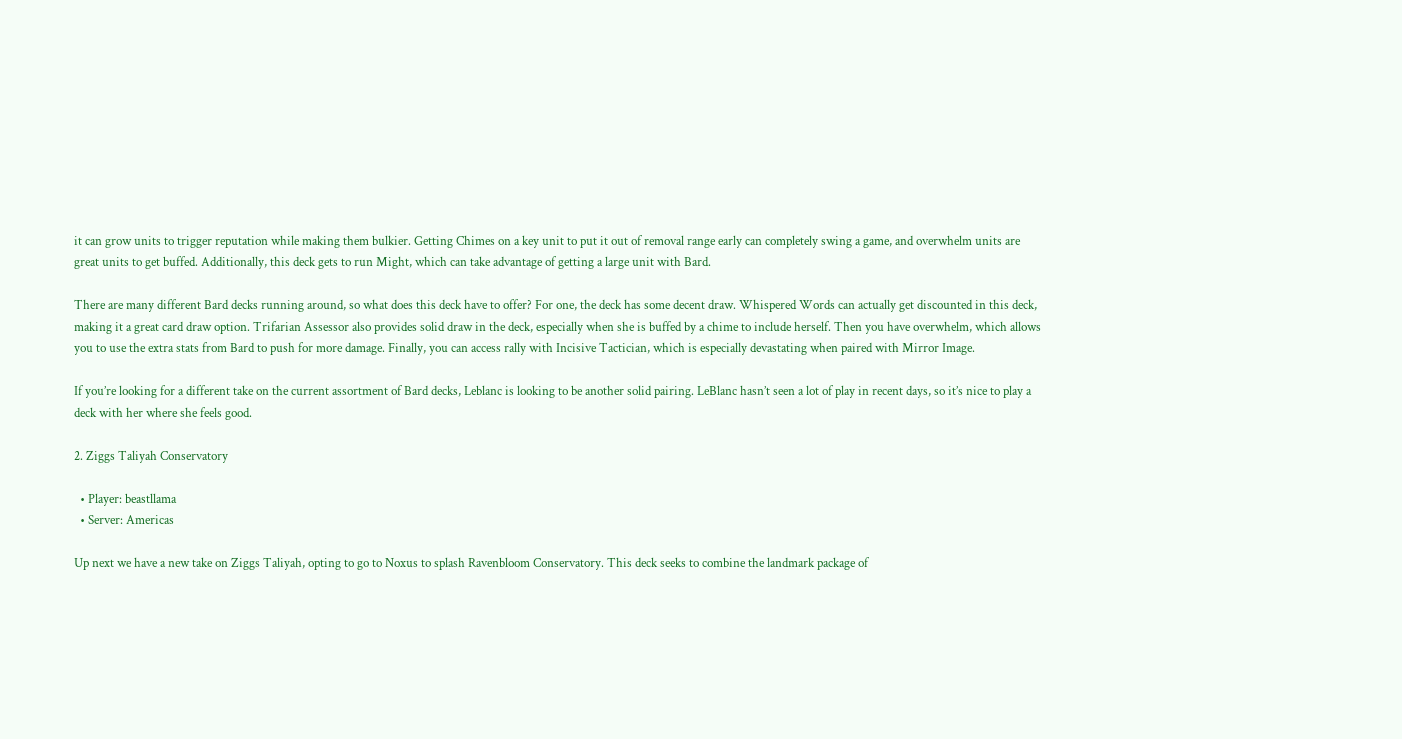it can grow units to trigger reputation while making them bulkier. Getting Chimes on a key unit to put it out of removal range early can completely swing a game, and overwhelm units are great units to get buffed. Additionally, this deck gets to run Might, which can take advantage of getting a large unit with Bard.

There are many different Bard decks running around, so what does this deck have to offer? For one, the deck has some decent draw. Whispered Words can actually get discounted in this deck, making it a great card draw option. Trifarian Assessor also provides solid draw in the deck, especially when she is buffed by a chime to include herself. Then you have overwhelm, which allows you to use the extra stats from Bard to push for more damage. Finally, you can access rally with Incisive Tactician, which is especially devastating when paired with Mirror Image.

If you’re looking for a different take on the current assortment of Bard decks, Leblanc is looking to be another solid pairing. LeBlanc hasn’t seen a lot of play in recent days, so it’s nice to play a deck with her where she feels good.

2. Ziggs Taliyah Conservatory

  • Player: beastllama
  • Server: Americas

Up next we have a new take on Ziggs Taliyah, opting to go to Noxus to splash Ravenbloom Conservatory. This deck seeks to combine the landmark package of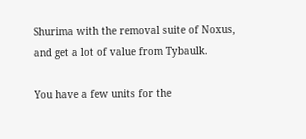Shurima with the removal suite of Noxus, and get a lot of value from Tybaulk.

You have a few units for the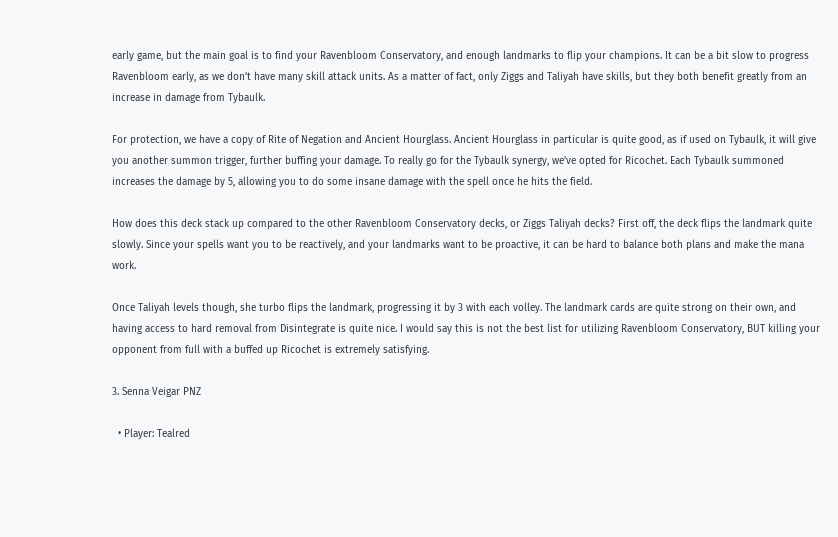early game, but the main goal is to find your Ravenbloom Conservatory, and enough landmarks to flip your champions. It can be a bit slow to progress Ravenbloom early, as we don’t have many skill attack units. As a matter of fact, only Ziggs and Taliyah have skills, but they both benefit greatly from an increase in damage from Tybaulk.

For protection, we have a copy of Rite of Negation and Ancient Hourglass. Ancient Hourglass in particular is quite good, as if used on Tybaulk, it will give you another summon trigger, further buffing your damage. To really go for the Tybaulk synergy, we’ve opted for Ricochet. Each Tybaulk summoned increases the damage by 5, allowing you to do some insane damage with the spell once he hits the field.

How does this deck stack up compared to the other Ravenbloom Conservatory decks, or Ziggs Taliyah decks? First off, the deck flips the landmark quite slowly. Since your spells want you to be reactively, and your landmarks want to be proactive, it can be hard to balance both plans and make the mana work.

Once Taliyah levels though, she turbo flips the landmark, progressing it by 3 with each volley. The landmark cards are quite strong on their own, and having access to hard removal from Disintegrate is quite nice. I would say this is not the best list for utilizing Ravenbloom Conservatory, BUT killing your opponent from full with a buffed up Ricochet is extremely satisfying.

3. Senna Veigar PNZ

  • Player: Tealred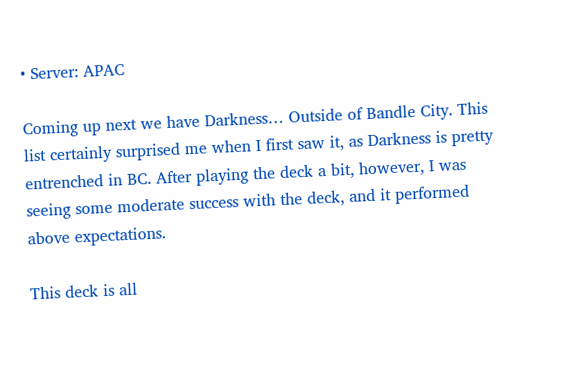• Server: APAC

Coming up next we have Darkness… Outside of Bandle City. This list certainly surprised me when I first saw it, as Darkness is pretty entrenched in BC. After playing the deck a bit, however, I was seeing some moderate success with the deck, and it performed above expectations.

This deck is all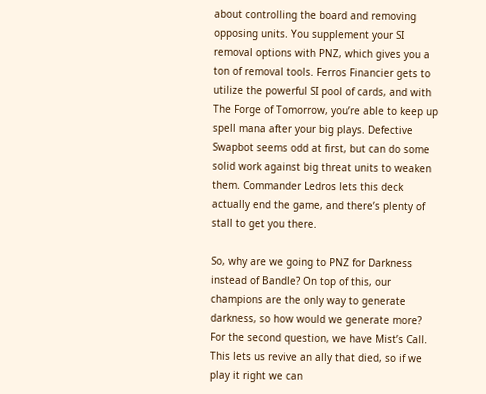about controlling the board and removing opposing units. You supplement your SI removal options with PNZ, which gives you a ton of removal tools. Ferros Financier gets to utilize the powerful SI pool of cards, and with The Forge of Tomorrow, you’re able to keep up spell mana after your big plays. Defective Swapbot seems odd at first, but can do some solid work against big threat units to weaken them. Commander Ledros lets this deck actually end the game, and there’s plenty of stall to get you there.

So, why are we going to PNZ for Darkness instead of Bandle? On top of this, our champions are the only way to generate darkness, so how would we generate more? For the second question, we have Mist’s Call. This lets us revive an ally that died, so if we play it right we can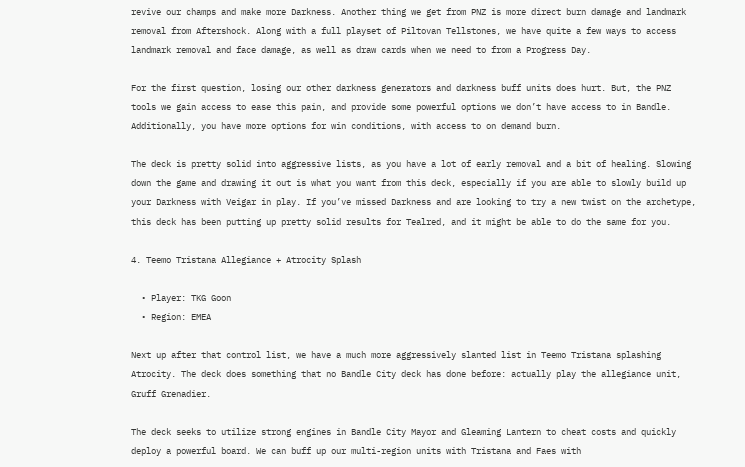revive our champs and make more Darkness. Another thing we get from PNZ is more direct burn damage and landmark removal from Aftershock. Along with a full playset of Piltovan Tellstones, we have quite a few ways to access landmark removal and face damage, as well as draw cards when we need to from a Progress Day.

For the first question, losing our other darkness generators and darkness buff units does hurt. But, the PNZ tools we gain access to ease this pain, and provide some powerful options we don’t have access to in Bandle. Additionally, you have more options for win conditions, with access to on demand burn.

The deck is pretty solid into aggressive lists, as you have a lot of early removal and a bit of healing. Slowing down the game and drawing it out is what you want from this deck, especially if you are able to slowly build up your Darkness with Veigar in play. If you’ve missed Darkness and are looking to try a new twist on the archetype, this deck has been putting up pretty solid results for Tealred, and it might be able to do the same for you.

4. Teemo Tristana Allegiance + Atrocity Splash

  • Player: TKG Goon
  • Region: EMEA

Next up after that control list, we have a much more aggressively slanted list in Teemo Tristana splashing Atrocity. The deck does something that no Bandle City deck has done before: actually play the allegiance unit, Gruff Grenadier.

The deck seeks to utilize strong engines in Bandle City Mayor and Gleaming Lantern to cheat costs and quickly deploy a powerful board. We can buff up our multi-region units with Tristana and Faes with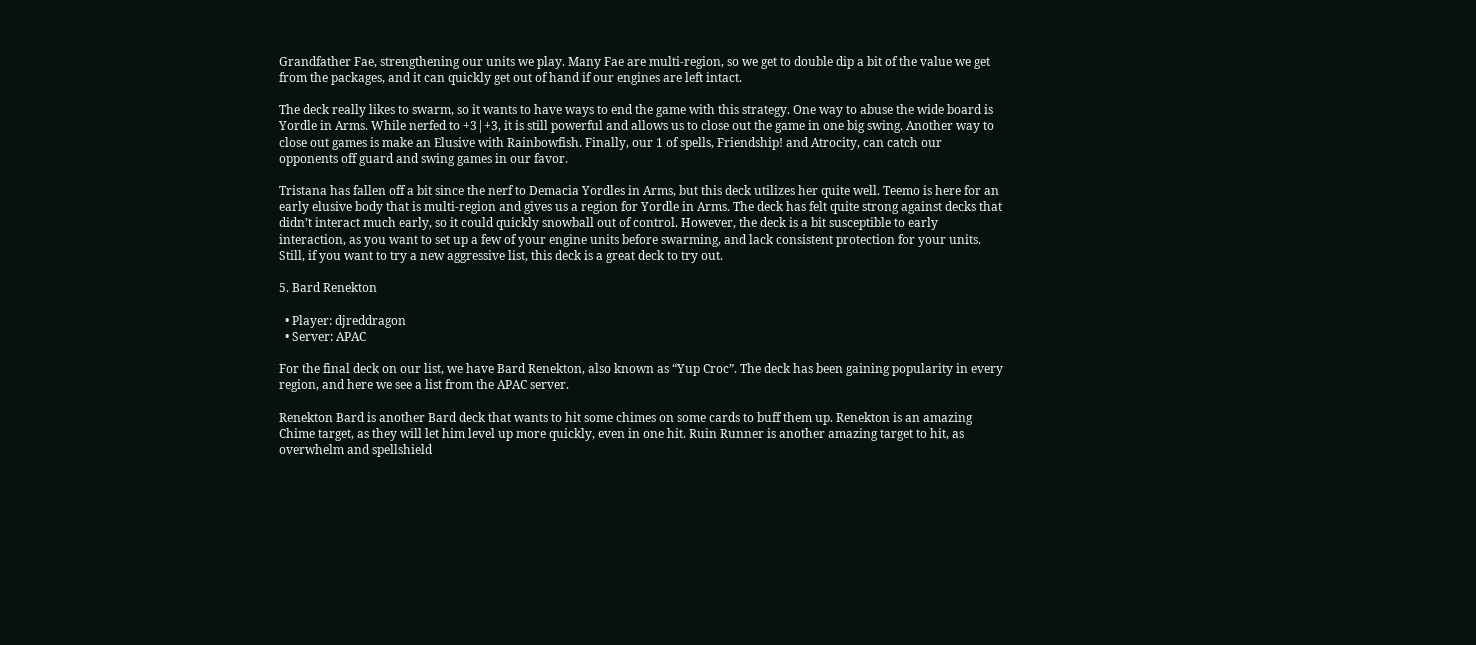Grandfather Fae, strengthening our units we play. Many Fae are multi-region, so we get to double dip a bit of the value we get from the packages, and it can quickly get out of hand if our engines are left intact.

The deck really likes to swarm, so it wants to have ways to end the game with this strategy. One way to abuse the wide board is Yordle in Arms. While nerfed to +3|+3, it is still powerful and allows us to close out the game in one big swing. Another way to close out games is make an Elusive with Rainbowfish. Finally, our 1 of spells, Friendship! and Atrocity, can catch our opponents off guard and swing games in our favor.

Tristana has fallen off a bit since the nerf to Demacia Yordles in Arms, but this deck utilizes her quite well. Teemo is here for an early elusive body that is multi-region and gives us a region for Yordle in Arms. The deck has felt quite strong against decks that didn’t interact much early, so it could quickly snowball out of control. However, the deck is a bit susceptible to early interaction, as you want to set up a few of your engine units before swarming, and lack consistent protection for your units. Still, if you want to try a new aggressive list, this deck is a great deck to try out.

5. Bard Renekton

  • Player: djreddragon
  • Server: APAC

For the final deck on our list, we have Bard Renekton, also known as “Yup Croc”. The deck has been gaining popularity in every region, and here we see a list from the APAC server.

Renekton Bard is another Bard deck that wants to hit some chimes on some cards to buff them up. Renekton is an amazing Chime target, as they will let him level up more quickly, even in one hit. Ruin Runner is another amazing target to hit, as overwhelm and spellshield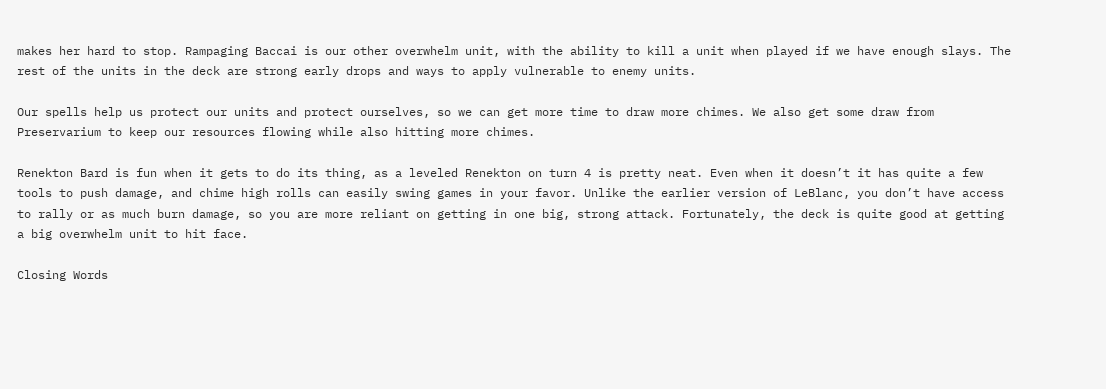makes her hard to stop. Rampaging Baccai is our other overwhelm unit, with the ability to kill a unit when played if we have enough slays. The rest of the units in the deck are strong early drops and ways to apply vulnerable to enemy units.

Our spells help us protect our units and protect ourselves, so we can get more time to draw more chimes. We also get some draw from Preservarium to keep our resources flowing while also hitting more chimes.

Renekton Bard is fun when it gets to do its thing, as a leveled Renekton on turn 4 is pretty neat. Even when it doesn’t it has quite a few tools to push damage, and chime high rolls can easily swing games in your favor. Unlike the earlier version of LeBlanc, you don’t have access to rally or as much burn damage, so you are more reliant on getting in one big, strong attack. Fortunately, the deck is quite good at getting a big overwhelm unit to hit face.

Closing Words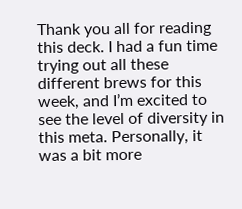Thank you all for reading this deck. I had a fun time trying out all these different brews for this week, and I’m excited to see the level of diversity in this meta. Personally, it was a bit more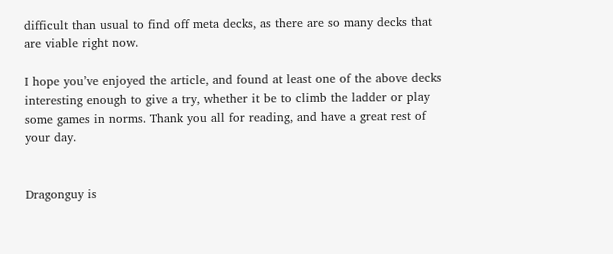difficult than usual to find off meta decks, as there are so many decks that are viable right now.

I hope you’ve enjoyed the article, and found at least one of the above decks interesting enough to give a try, whether it be to climb the ladder or play some games in norms. Thank you all for reading, and have a great rest of your day.


Dragonguy is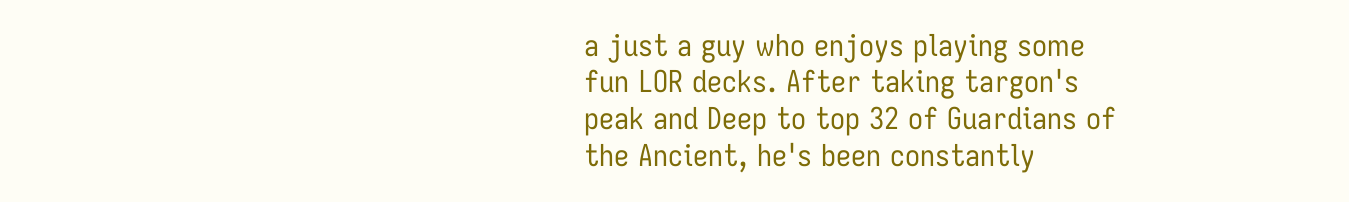a just a guy who enjoys playing some fun LOR decks. After taking targon's peak and Deep to top 32 of Guardians of the Ancient, he's been constantly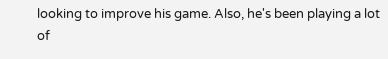looking to improve his game. Also, he's been playing a lot of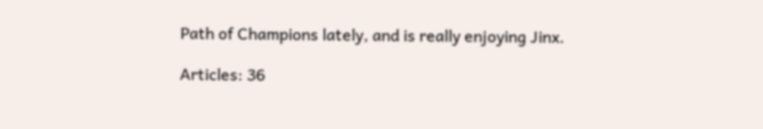Path of Champions lately, and is really enjoying Jinx.

Articles: 36